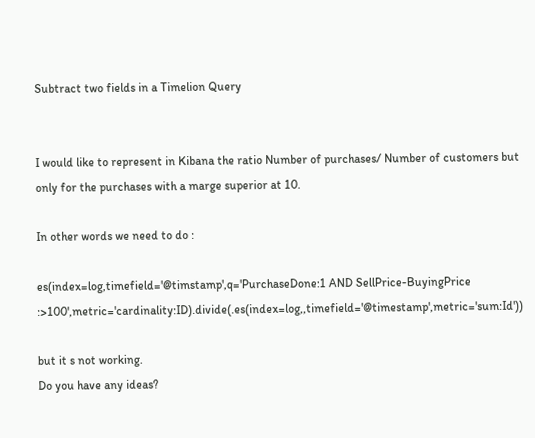Subtract two fields in a Timelion Query


I would like to represent in Kibana the ratio Number of purchases/ Number of customers but only for the purchases with a marge superior at 10.

In other words we need to do :

es(index=log,timefield='@timstamp',q='PurchaseDone:1 AND SellPrice-BuyingPrice :>100',metric='cardinality:ID).divide(.es(index=log,,timefield='@timestamp',metric='sum:Id'))

but it s not working.
Do you have any ideas?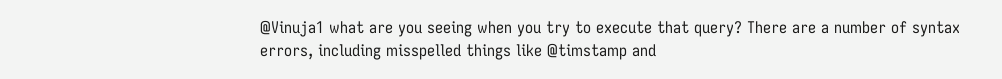@Vinuja1 what are you seeing when you try to execute that query? There are a number of syntax errors, including misspelled things like @timstamp and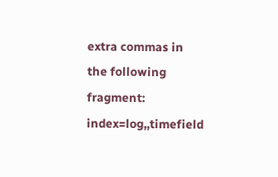extra commas in the following fragment: index=log,,timefield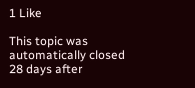1 Like

This topic was automatically closed 28 days after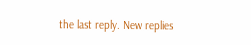the last reply. New replies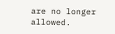are no longer allowed.